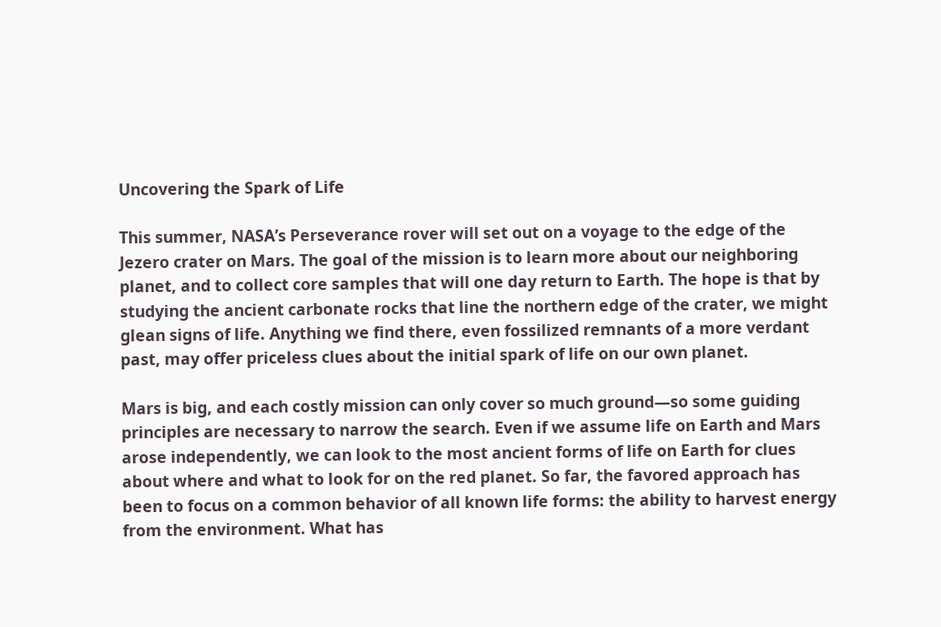Uncovering the Spark of Life

This summer, NASA’s Perseverance rover will set out on a voyage to the edge of the Jezero crater on Mars. The goal of the mission is to learn more about our neighboring planet, and to collect core samples that will one day return to Earth. The hope is that by studying the ancient carbonate rocks that line the northern edge of the crater, we might glean signs of life. Anything we find there, even fossilized remnants of a more verdant past, may offer priceless clues about the initial spark of life on our own planet.

Mars is big, and each costly mission can only cover so much ground—so some guiding principles are necessary to narrow the search. Even if we assume life on Earth and Mars arose independently, we can look to the most ancient forms of life on Earth for clues about where and what to look for on the red planet. So far, the favored approach has been to focus on a common behavior of all known life forms: the ability to harvest energy from the environment. What has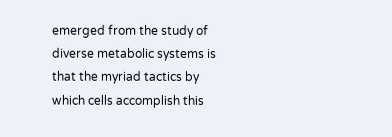emerged from the study of diverse metabolic systems is that the myriad tactics by which cells accomplish this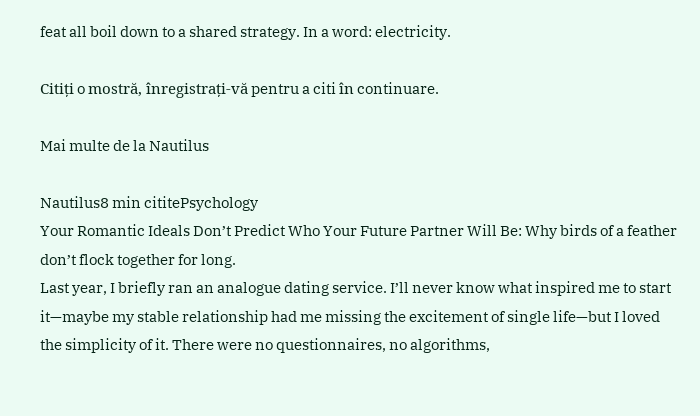feat all boil down to a shared strategy. In a word: electricity.

Citiți o mostră, înregistrați-vă pentru a citi în continuare.

Mai multe de la Nautilus

Nautilus8 min cititePsychology
Your Romantic Ideals Don’t Predict Who Your Future Partner Will Be: Why birds of a feather don’t flock together for long.
Last year, I briefly ran an analogue dating service. I’ll never know what inspired me to start it—maybe my stable relationship had me missing the excitement of single life—but I loved the simplicity of it. There were no questionnaires, no algorithms,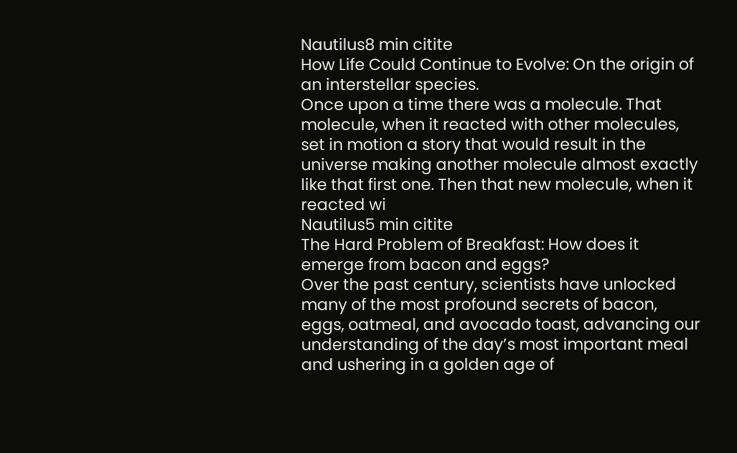Nautilus8 min citite
How Life Could Continue to Evolve: On the origin of an interstellar species.
Once upon a time there was a molecule. That molecule, when it reacted with other molecules, set in motion a story that would result in the universe making another molecule almost exactly like that first one. Then that new molecule, when it reacted wi
Nautilus5 min citite
The Hard Problem of Breakfast: How does it emerge from bacon and eggs?
Over the past century, scientists have unlocked many of the most profound secrets of bacon, eggs, oatmeal, and avocado toast, advancing our understanding of the day’s most important meal and ushering in a golden age of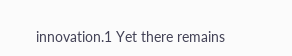innovation.1 Yet there remains